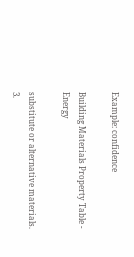Example: confidence

Building Materials Property Table - Energy

substitute or alternative materials. 3.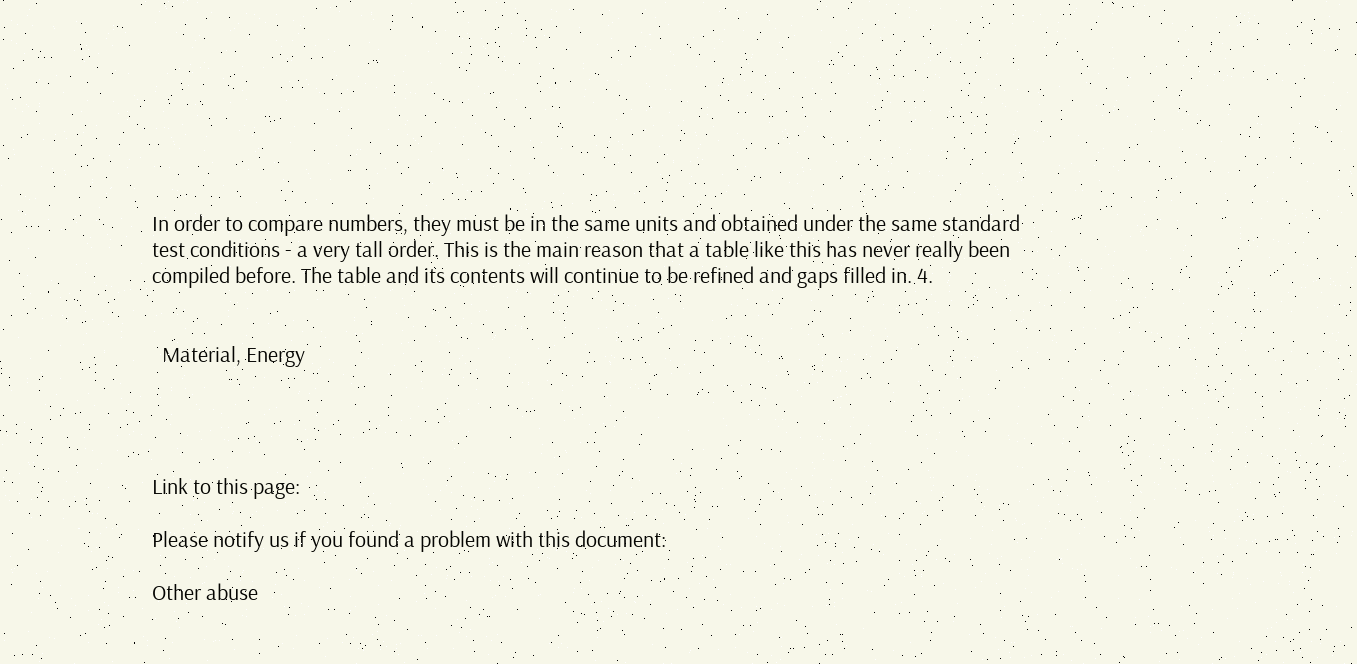In order to compare numbers, they must be in the same units and obtained under the same standard test conditions - a very tall order. This is the main reason that a table like this has never really been compiled before. The table and its contents will continue to be refined and gaps filled in. 4.


  Material, Energy




Link to this page:

Please notify us if you found a problem with this document:

Other abuse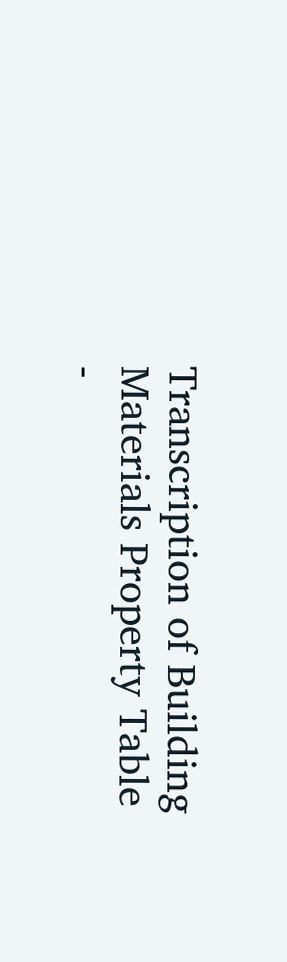Transcription of Building Materials Property Table -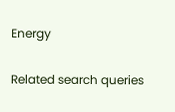Energy

Related search queries